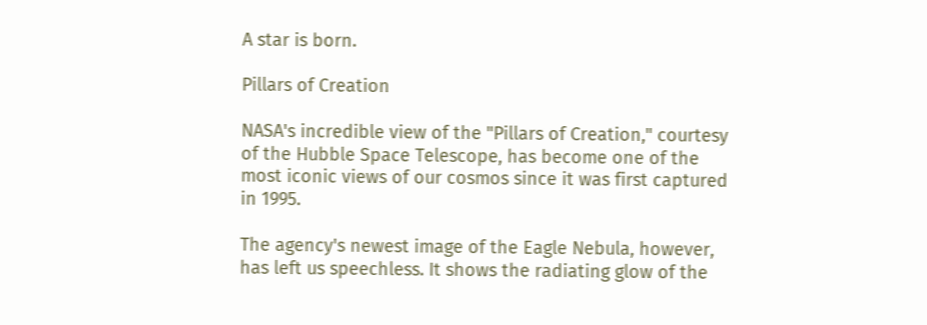A star is born.

Pillars of Creation

NASA's incredible view of the "Pillars of Creation," courtesy of the Hubble Space Telescope, has become one of the most iconic views of our cosmos since it was first captured in 1995.

The agency's newest image of the Eagle Nebula, however, has left us speechless. It shows the radiating glow of the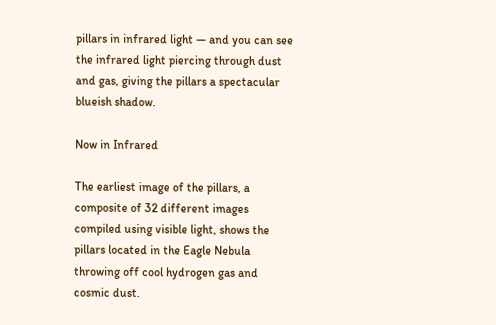pillars in infrared light — and you can see the infrared light piercing through dust and gas, giving the pillars a spectacular blueish shadow.

Now in Infrared

The earliest image of the pillars, a composite of 32 different images compiled using visible light, shows the pillars located in the Eagle Nebula throwing off cool hydrogen gas and cosmic dust.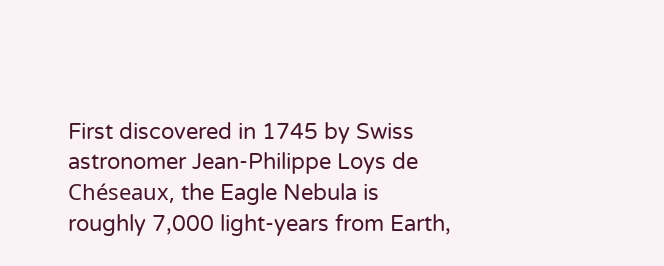First discovered in 1745 by Swiss astronomer Jean-Philippe Loys de Chéseaux, the Eagle Nebula is roughly 7,000 light-years from Earth,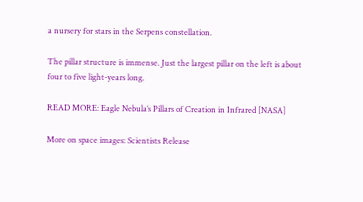a nursery for stars in the Serpens constellation.

The pillar structure is immense. Just the largest pillar on the left is about four to five light-years long.

READ MORE: Eagle Nebula’s Pillars of Creation in Infrared [NASA]

More on space images: Scientists Release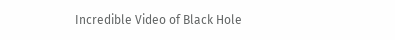Incredible Video of Black Hole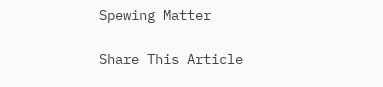Spewing Matter

Share This Article